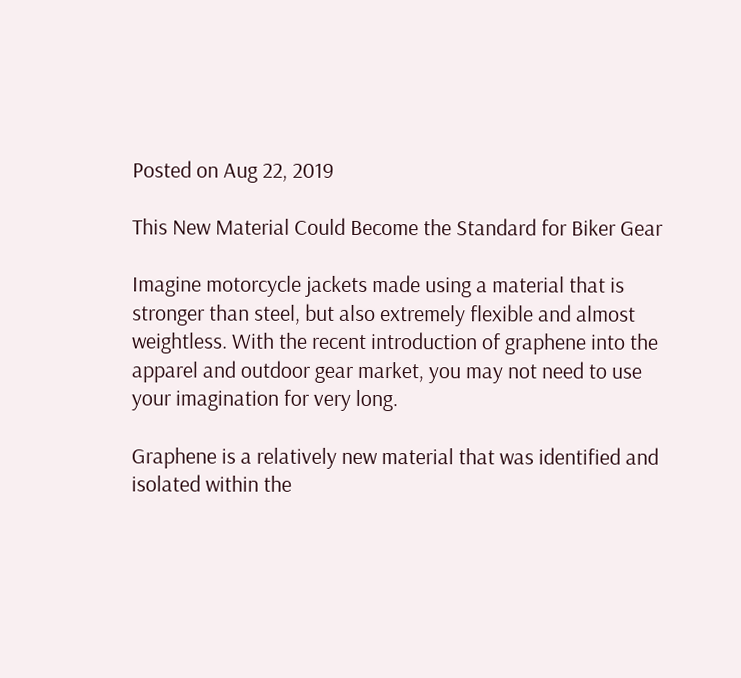Posted on Aug 22, 2019

This New Material Could Become the Standard for Biker Gear

Imagine motorcycle jackets made using a material that is stronger than steel, but also extremely flexible and almost weightless. With the recent introduction of graphene into the apparel and outdoor gear market, you may not need to use your imagination for very long.

Graphene is a relatively new material that was identified and isolated within the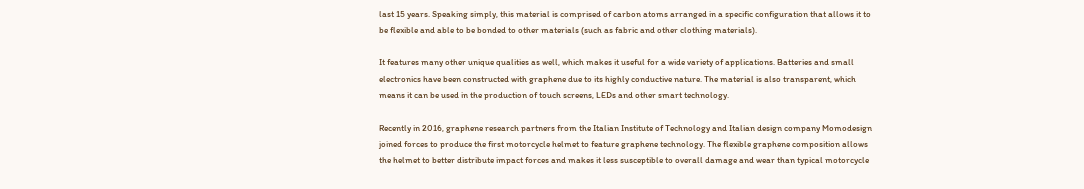last 15 years. Speaking simply, this material is comprised of carbon atoms arranged in a specific configuration that allows it to be flexible and able to be bonded to other materials (such as fabric and other clothing materials).

It features many other unique qualities as well, which makes it useful for a wide variety of applications. Batteries and small electronics have been constructed with graphene due to its highly conductive nature. The material is also transparent, which means it can be used in the production of touch screens, LEDs and other smart technology.

Recently in 2016, graphene research partners from the Italian Institute of Technology and Italian design company Momodesign joined forces to produce the first motorcycle helmet to feature graphene technology. The flexible graphene composition allows the helmet to better distribute impact forces and makes it less susceptible to overall damage and wear than typical motorcycle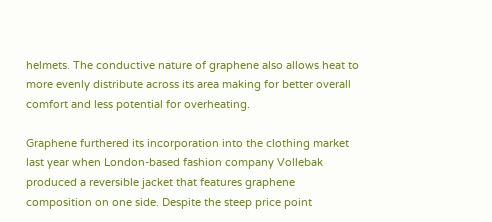helmets. The conductive nature of graphene also allows heat to more evenly distribute across its area making for better overall comfort and less potential for overheating.

Graphene furthered its incorporation into the clothing market last year when London-based fashion company Vollebak produced a reversible jacket that features graphene composition on one side. Despite the steep price point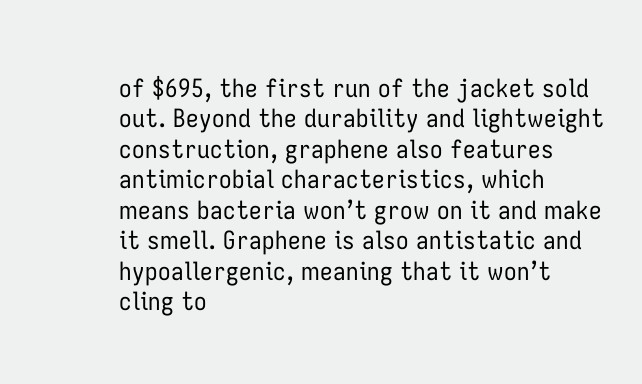of $695, the first run of the jacket sold out. Beyond the durability and lightweight construction, graphene also features antimicrobial characteristics, which means bacteria won’t grow on it and make it smell. Graphene is also antistatic and hypoallergenic, meaning that it won’t cling to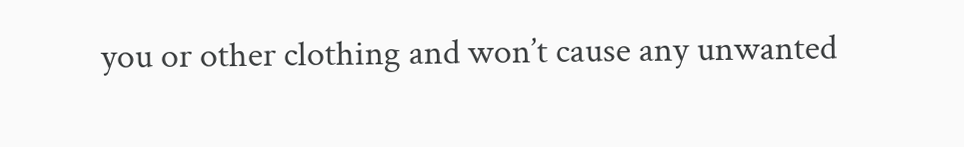you or other clothing and won’t cause any unwanted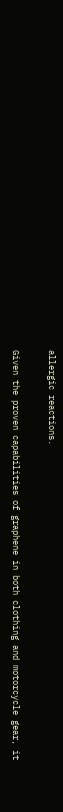allergic reactions.

Given the proven capabilities of graphene in both clothing and motorcycle gear, it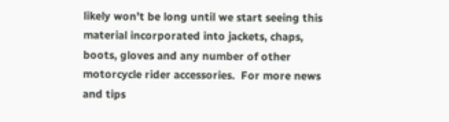likely won’t be long until we start seeing this material incorporated into jackets, chaps, boots, gloves and any number of other motorcycle rider accessories.  For more news and tips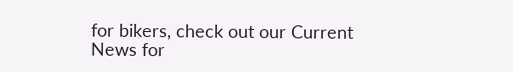for bikers, check out our Current News for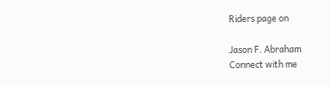Riders page on

Jason F. Abraham
Connect with me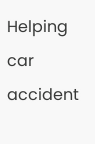Helping car accident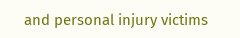and personal injury victims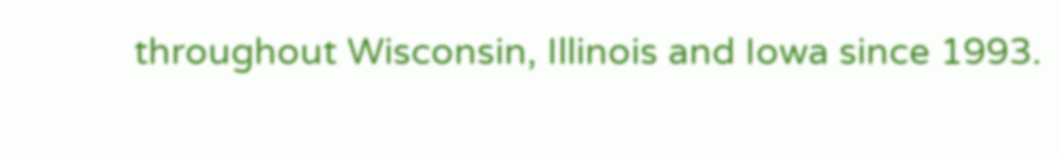throughout Wisconsin, Illinois and Iowa since 1993.